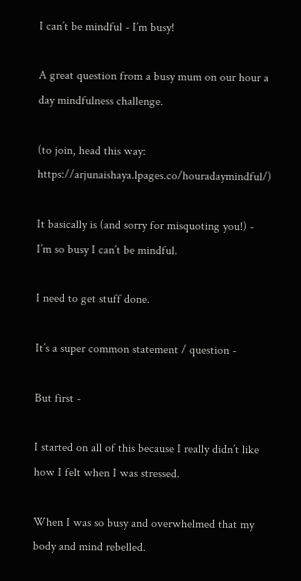I can’t be mindful - I’m busy!

A great question from a busy mum on our hour a day mindfulness challenge.

(to join, head this way: https://arjunaishaya.lpages.co/houradaymindful/)

It basically is (and sorry for misquoting you!) - I’m so busy I can’t be mindful.

I need to get stuff done.

It’s a super common statement / question -

But first -

I started on all of this because I really didn’t like how I felt when I was stressed.

When I was so busy and overwhelmed that my body and mind rebelled.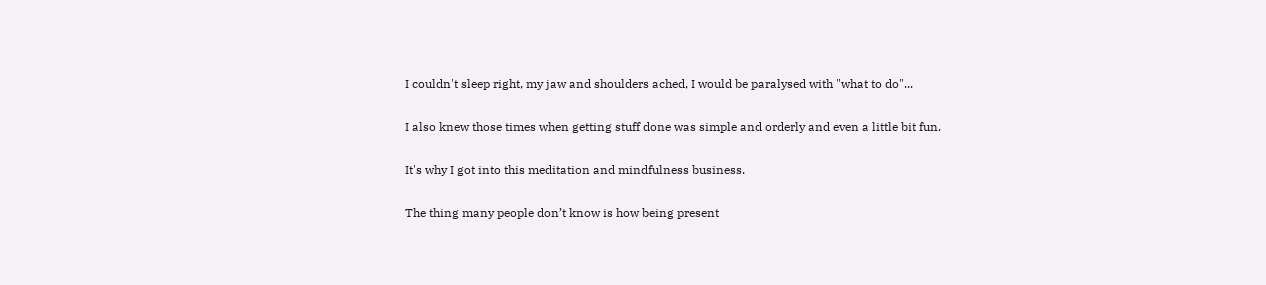I couldn't sleep right, my jaw and shoulders ached, I would be paralysed with "what to do"...

I also knew those times when getting stuff done was simple and orderly and even a little bit fun.

It's why I got into this meditation and mindfulness business.

The thing many people don’t know is how being present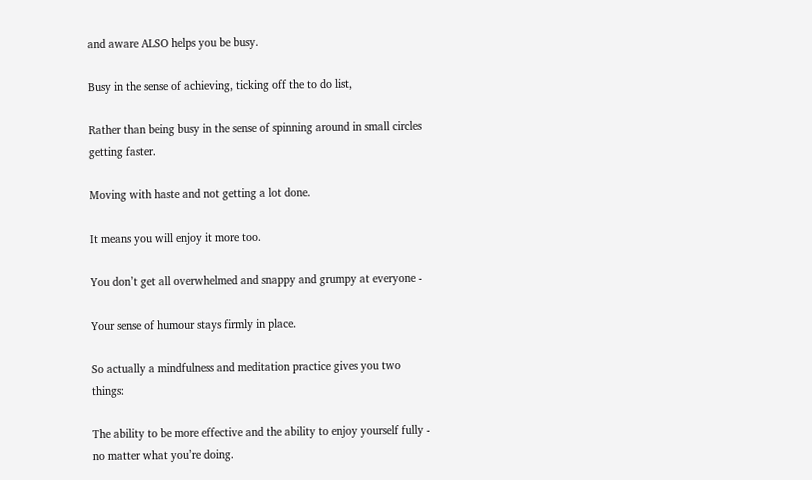and aware ALSO helps you be busy.

Busy in the sense of achieving, ticking off the to do list,

Rather than being busy in the sense of spinning around in small circles getting faster.

Moving with haste and not getting a lot done.

It means you will enjoy it more too.

You don’t get all overwhelmed and snappy and grumpy at everyone -

Your sense of humour stays firmly in place.

So actually a mindfulness and meditation practice gives you two things:

The ability to be more effective and the ability to enjoy yourself fully - no matter what you’re doing.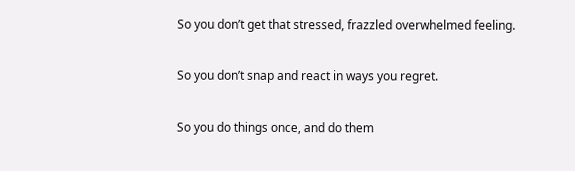So you don’t get that stressed, frazzled overwhelmed feeling.

So you don’t snap and react in ways you regret.

So you do things once, and do them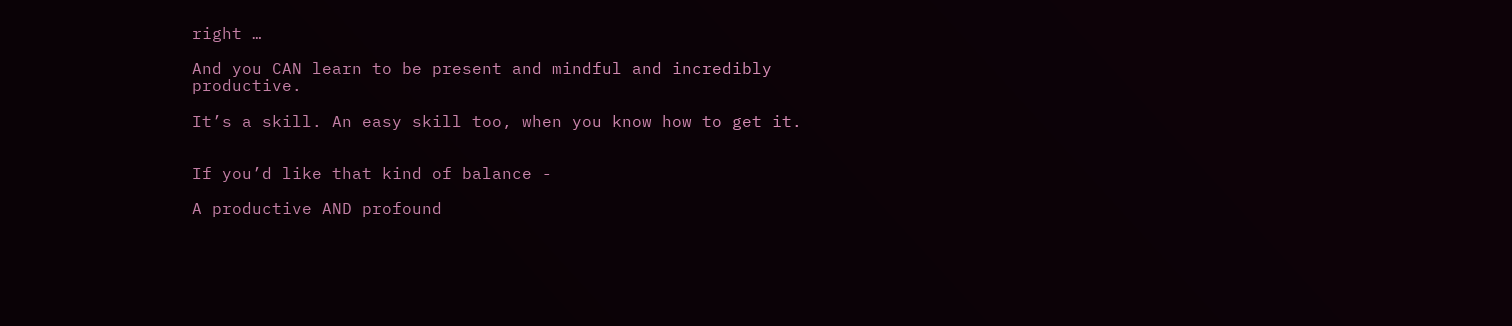right …

And you CAN learn to be present and mindful and incredibly productive.

It’s a skill. An easy skill too, when you know how to get it.


If you’d like that kind of balance -

A productive AND profound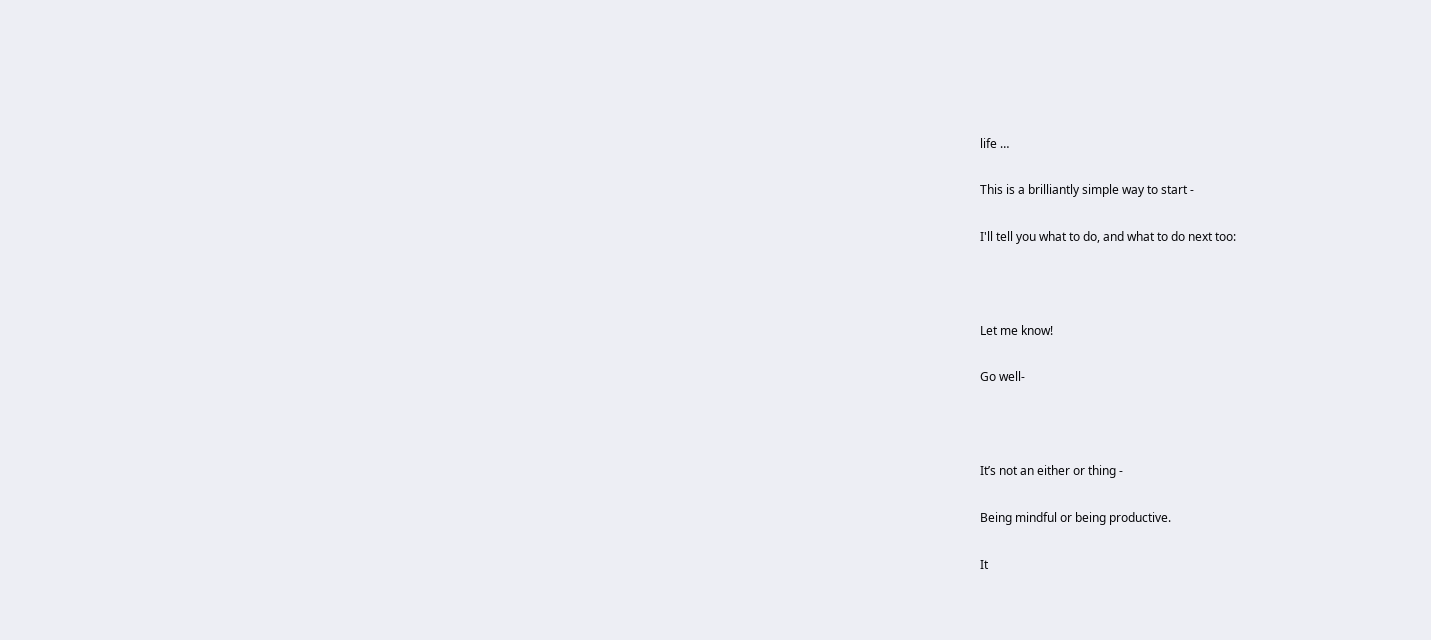life …

This is a brilliantly simple way to start -

I'll tell you what to do, and what to do next too:



Let me know!

Go well-



It’s not an either or thing -

Being mindful or being productive.

It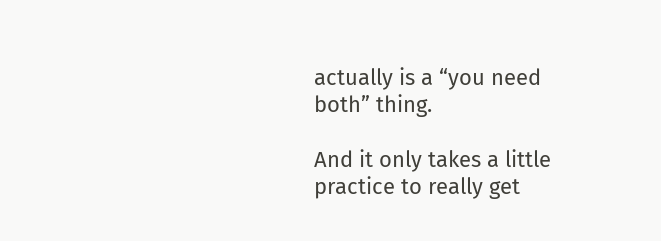actually is a “you need both” thing.

And it only takes a little practice to really get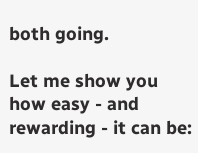both going.

Let me show you how easy - and rewarding - it can be: